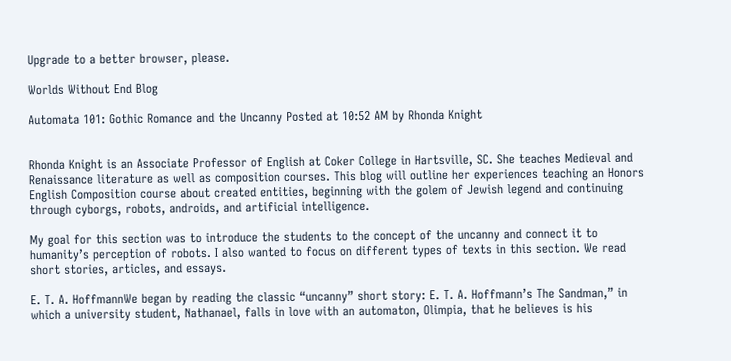Upgrade to a better browser, please.

Worlds Without End Blog

Automata 101: Gothic Romance and the Uncanny Posted at 10:52 AM by Rhonda Knight


Rhonda Knight is an Associate Professor of English at Coker College in Hartsville, SC. She teaches Medieval and Renaissance literature as well as composition courses. This blog will outline her experiences teaching an Honors English Composition course about created entities, beginning with the golem of Jewish legend and continuing through cyborgs, robots, androids, and artificial intelligence.

My goal for this section was to introduce the students to the concept of the uncanny and connect it to humanity’s perception of robots. I also wanted to focus on different types of texts in this section. We read short stories, articles, and essays.

E. T. A. HoffmannWe began by reading the classic “uncanny” short story: E. T. A. Hoffmann’s The Sandman,” in which a university student, Nathanael, falls in love with an automaton, Olimpia, that he believes is his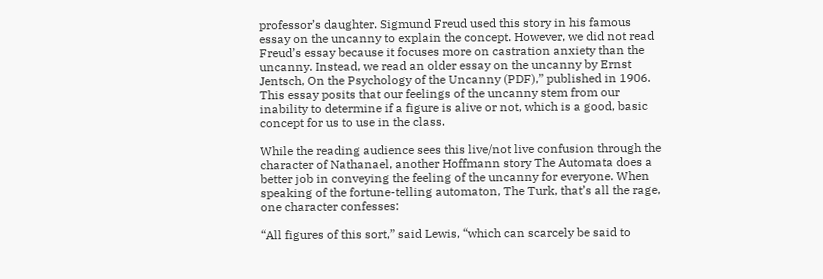professor’s daughter. Sigmund Freud used this story in his famous essay on the uncanny to explain the concept. However, we did not read Freud’s essay because it focuses more on castration anxiety than the uncanny. Instead, we read an older essay on the uncanny by Ernst Jentsch, On the Psychology of the Uncanny (PDF),” published in 1906. This essay posits that our feelings of the uncanny stem from our inability to determine if a figure is alive or not, which is a good, basic concept for us to use in the class.

While the reading audience sees this live/not live confusion through the character of Nathanael, another Hoffmann story The Automata does a better job in conveying the feeling of the uncanny for everyone. When speaking of the fortune-telling automaton, The Turk, that’s all the rage, one character confesses:

“All figures of this sort,” said Lewis, “which can scarcely be said to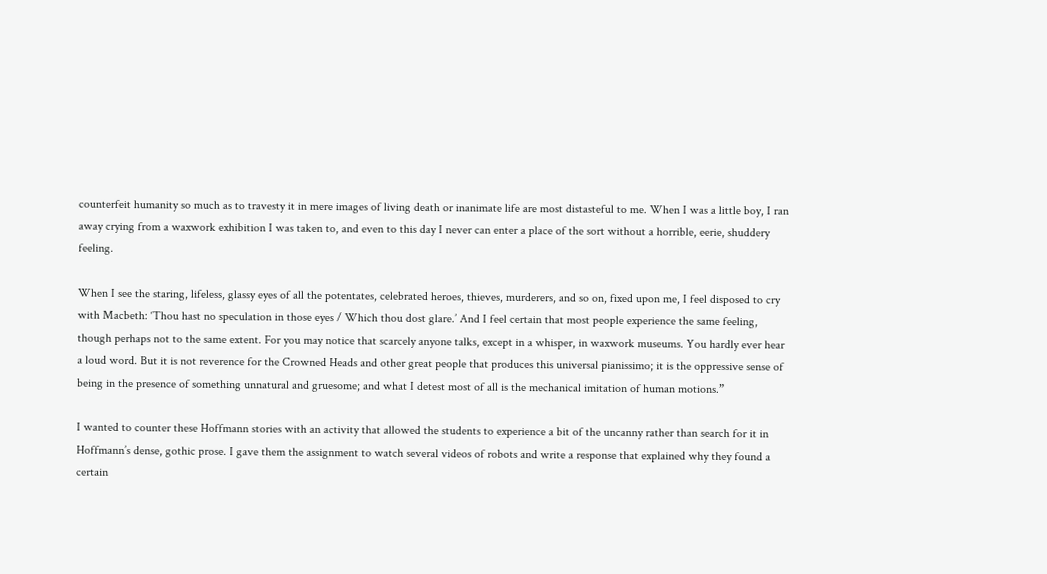counterfeit humanity so much as to travesty it in mere images of living death or inanimate life are most distasteful to me. When I was a little boy, I ran away crying from a waxwork exhibition I was taken to, and even to this day I never can enter a place of the sort without a horrible, eerie, shuddery feeling.

When I see the staring, lifeless, glassy eyes of all the potentates, celebrated heroes, thieves, murderers, and so on, fixed upon me, I feel disposed to cry with Macbeth: ‘Thou hast no speculation in those eyes / Which thou dost glare.’ And I feel certain that most people experience the same feeling, though perhaps not to the same extent. For you may notice that scarcely anyone talks, except in a whisper, in waxwork museums. You hardly ever hear a loud word. But it is not reverence for the Crowned Heads and other great people that produces this universal pianissimo; it is the oppressive sense of being in the presence of something unnatural and gruesome; and what I detest most of all is the mechanical imitation of human motions.”

I wanted to counter these Hoffmann stories with an activity that allowed the students to experience a bit of the uncanny rather than search for it in Hoffmann’s dense, gothic prose. I gave them the assignment to watch several videos of robots and write a response that explained why they found a certain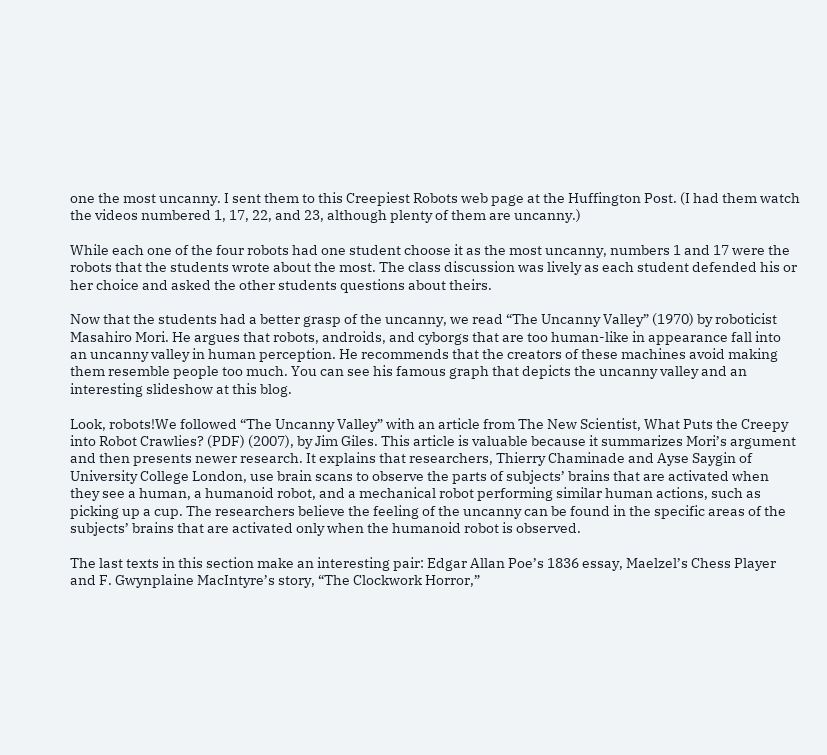one the most uncanny. I sent them to this Creepiest Robots web page at the Huffington Post. (I had them watch the videos numbered 1, 17, 22, and 23, although plenty of them are uncanny.)

While each one of the four robots had one student choose it as the most uncanny, numbers 1 and 17 were the robots that the students wrote about the most. The class discussion was lively as each student defended his or her choice and asked the other students questions about theirs.

Now that the students had a better grasp of the uncanny, we read “The Uncanny Valley” (1970) by roboticist Masahiro Mori. He argues that robots, androids, and cyborgs that are too human-like in appearance fall into an uncanny valley in human perception. He recommends that the creators of these machines avoid making them resemble people too much. You can see his famous graph that depicts the uncanny valley and an interesting slideshow at this blog.

Look, robots!We followed “The Uncanny Valley” with an article from The New Scientist, What Puts the Creepy into Robot Crawlies? (PDF) (2007), by Jim Giles. This article is valuable because it summarizes Mori’s argument and then presents newer research. It explains that researchers, Thierry Chaminade and Ayse Saygin of University College London, use brain scans to observe the parts of subjects’ brains that are activated when they see a human, a humanoid robot, and a mechanical robot performing similar human actions, such as picking up a cup. The researchers believe the feeling of the uncanny can be found in the specific areas of the subjects’ brains that are activated only when the humanoid robot is observed.

The last texts in this section make an interesting pair: Edgar Allan Poe’s 1836 essay, Maelzel’s Chess Player and F. Gwynplaine MacIntyre’s story, “The Clockwork Horror,”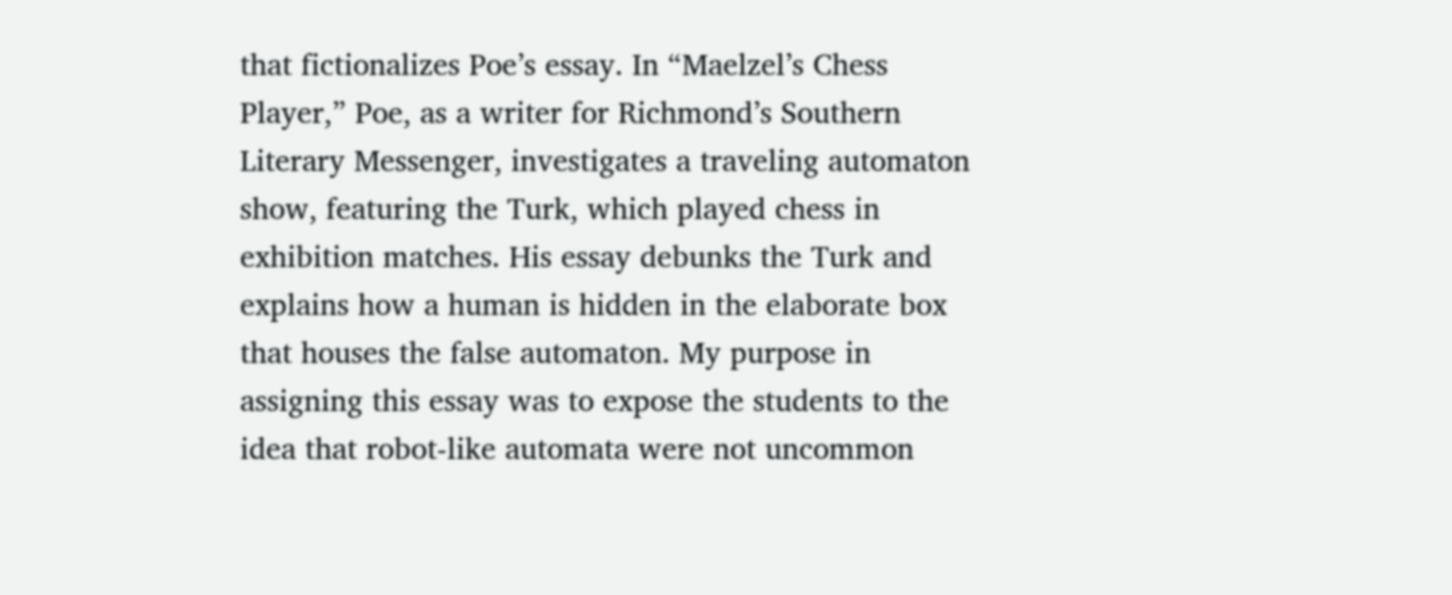that fictionalizes Poe’s essay. In “Maelzel’s Chess Player,” Poe, as a writer for Richmond’s Southern Literary Messenger, investigates a traveling automaton show, featuring the Turk, which played chess in exhibition matches. His essay debunks the Turk and explains how a human is hidden in the elaborate box that houses the false automaton. My purpose in assigning this essay was to expose the students to the idea that robot-like automata were not uncommon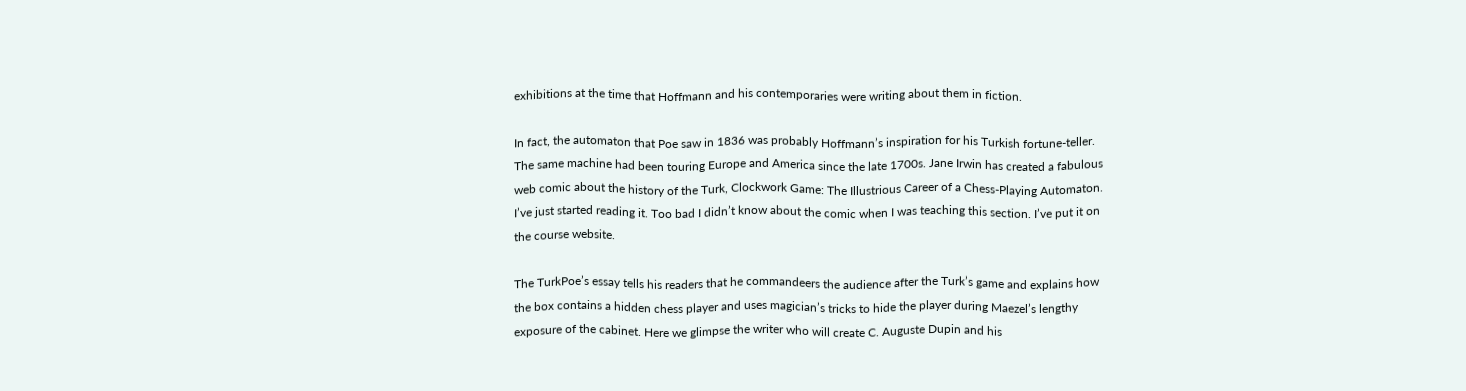exhibitions at the time that Hoffmann and his contemporaries were writing about them in fiction.

In fact, the automaton that Poe saw in 1836 was probably Hoffmann’s inspiration for his Turkish fortune-teller. The same machine had been touring Europe and America since the late 1700s. Jane Irwin has created a fabulous web comic about the history of the Turk, Clockwork Game: The Illustrious Career of a Chess-Playing Automaton. I’ve just started reading it. Too bad I didn’t know about the comic when I was teaching this section. I’ve put it on the course website.

The TurkPoe’s essay tells his readers that he commandeers the audience after the Turk’s game and explains how the box contains a hidden chess player and uses magician’s tricks to hide the player during Maezel’s lengthy exposure of the cabinet. Here we glimpse the writer who will create C. Auguste Dupin and his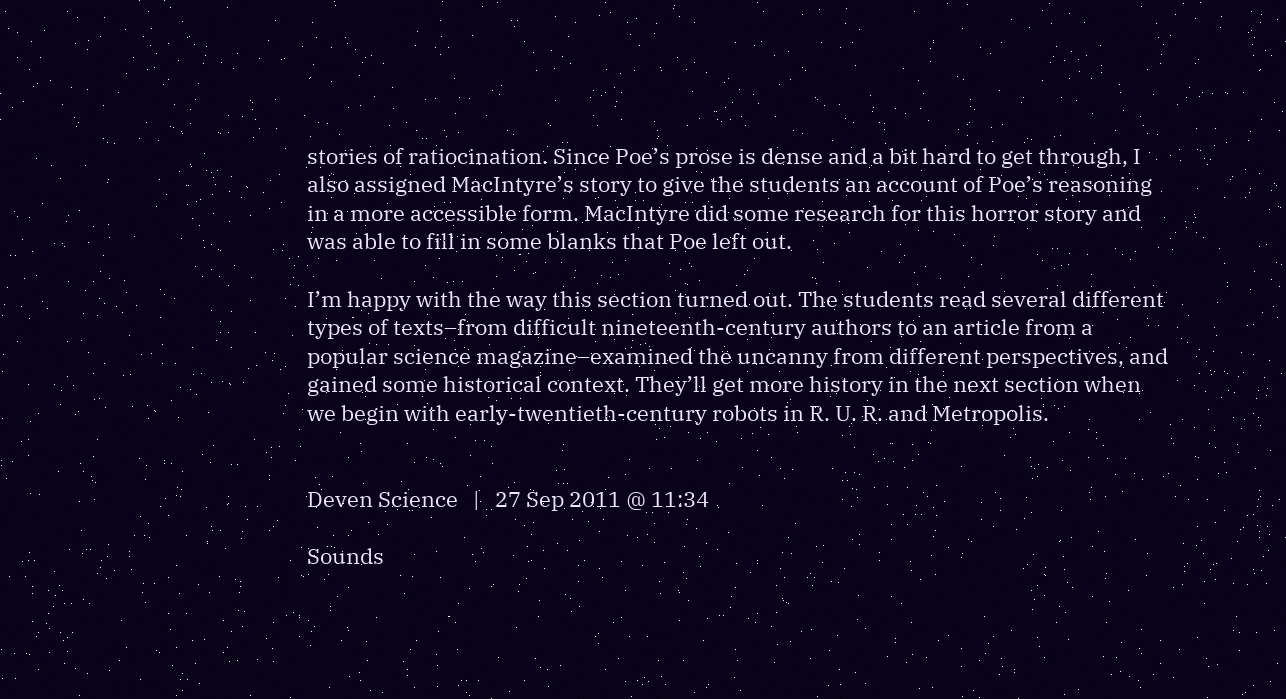stories of ratiocination. Since Poe’s prose is dense and a bit hard to get through, I also assigned MacIntyre’s story to give the students an account of Poe’s reasoning in a more accessible form. MacIntyre did some research for this horror story and was able to fill in some blanks that Poe left out.

I’m happy with the way this section turned out. The students read several different types of texts–from difficult nineteenth-century authors to an article from a popular science magazine–examined the uncanny from different perspectives, and gained some historical context. They’ll get more history in the next section when we begin with early-twentieth-century robots in R. U. R. and Metropolis.


Deven Science   |   27 Sep 2011 @ 11:34

Sounds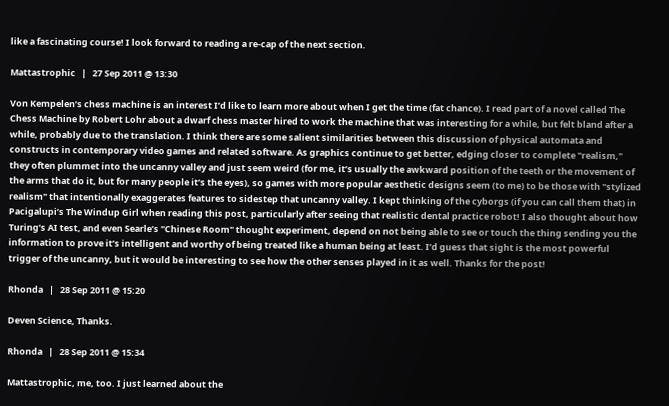like a fascinating course! I look forward to reading a re-cap of the next section.

Mattastrophic   |   27 Sep 2011 @ 13:30

Von Kempelen’s chess machine is an interest I’d like to learn more about when I get the time (fat chance). I read part of a novel called The Chess Machine by Robert Lohr about a dwarf chess master hired to work the machine that was interesting for a while, but felt bland after a while, probably due to the translation. I think there are some salient similarities between this discussion of physical automata and constructs in contemporary video games and related software. As graphics continue to get better, edging closer to complete "realism," they often plummet into the uncanny valley and just seem weird (for me, it’s usually the awkward position of the teeth or the movement of the arms that do it, but for many people it’s the eyes), so games with more popular aesthetic designs seem (to me) to be those with "stylized realism" that intentionally exaggerates features to sidestep that uncanny valley. I kept thinking of the cyborgs (if you can call them that) in Pacigalupi’s The Windup Girl when reading this post, particularly after seeing that realistic dental practice robot! I also thought about how Turing’s AI test, and even Searle’s "Chinese Room" thought experiment, depend on not being able to see or touch the thing sending you the information to prove it’s intelligent and worthy of being treated like a human being at least. I’d guess that sight is the most powerful trigger of the uncanny, but it would be interesting to see how the other senses played in it as well. Thanks for the post!

Rhonda   |   28 Sep 2011 @ 15:20

Deven Science, Thanks.

Rhonda   |   28 Sep 2011 @ 15:34

Mattastrophic, me, too. I just learned about the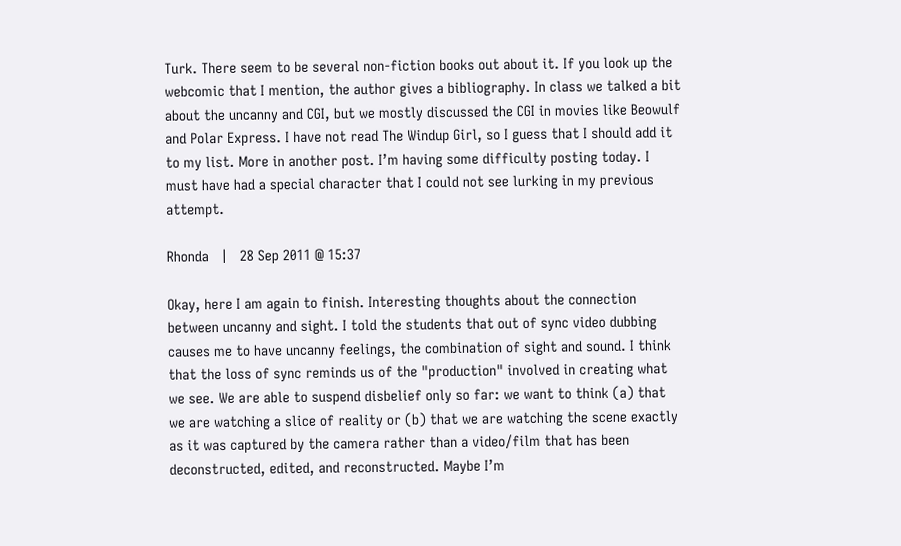Turk. There seem to be several non-fiction books out about it. If you look up the webcomic that I mention, the author gives a bibliography. In class we talked a bit about the uncanny and CGI, but we mostly discussed the CGI in movies like Beowulf and Polar Express. I have not read The Windup Girl, so I guess that I should add it to my list. More in another post. I’m having some difficulty posting today. I must have had a special character that I could not see lurking in my previous attempt.

Rhonda   |   28 Sep 2011 @ 15:37

Okay, here I am again to finish. Interesting thoughts about the connection between uncanny and sight. I told the students that out of sync video dubbing causes me to have uncanny feelings, the combination of sight and sound. I think that the loss of sync reminds us of the "production" involved in creating what we see. We are able to suspend disbelief only so far: we want to think (a) that we are watching a slice of reality or (b) that we are watching the scene exactly as it was captured by the camera rather than a video/film that has been deconstructed, edited, and reconstructed. Maybe I’m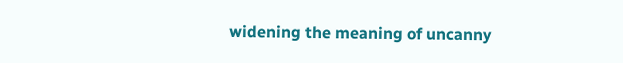widening the meaning of uncanny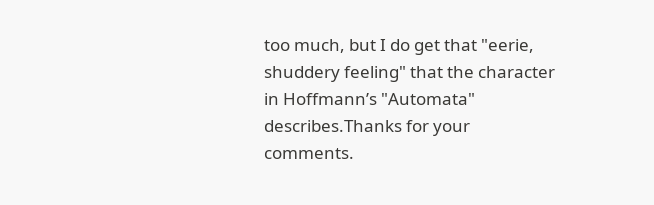too much, but I do get that "eerie, shuddery feeling" that the character in Hoffmann’s "Automata" describes.Thanks for your comments.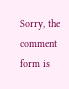Sorry, the comment form is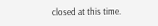closed at this time.